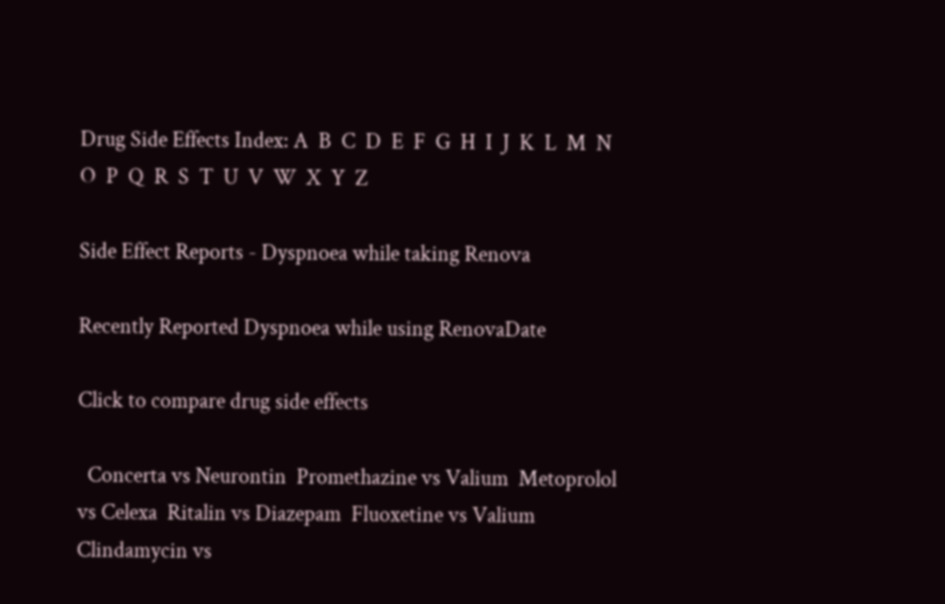Drug Side Effects Index: A  B  C  D  E  F  G  H  I  J  K  L  M  N  O  P  Q  R  S  T  U  V  W  X  Y  Z

Side Effect Reports - Dyspnoea while taking Renova

Recently Reported Dyspnoea while using RenovaDate

Click to compare drug side effects

  Concerta vs Neurontin  Promethazine vs Valium  Metoprolol vs Celexa  Ritalin vs Diazepam  Fluoxetine vs Valium  Clindamycin vs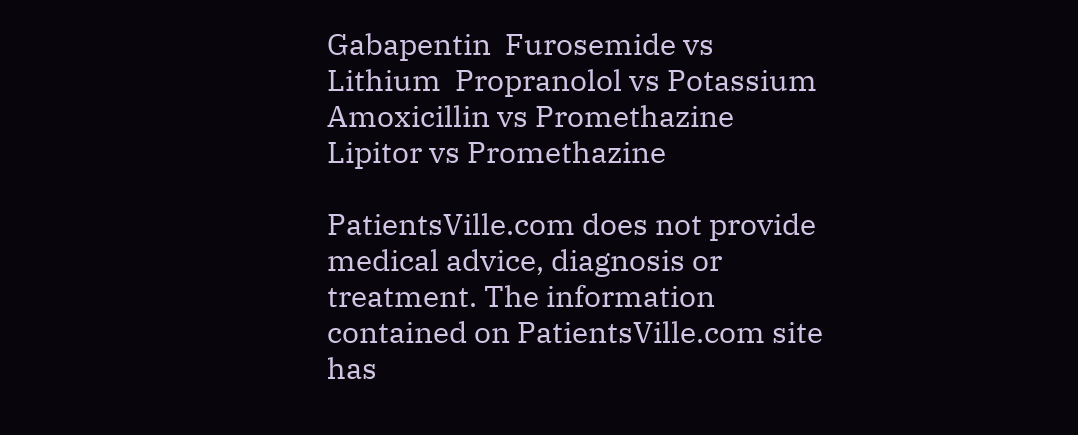Gabapentin  Furosemide vs Lithium  Propranolol vs Potassium  Amoxicillin vs Promethazine  Lipitor vs Promethazine

PatientsVille.com does not provide medical advice, diagnosis or treatment. The information contained on PatientsVille.com site has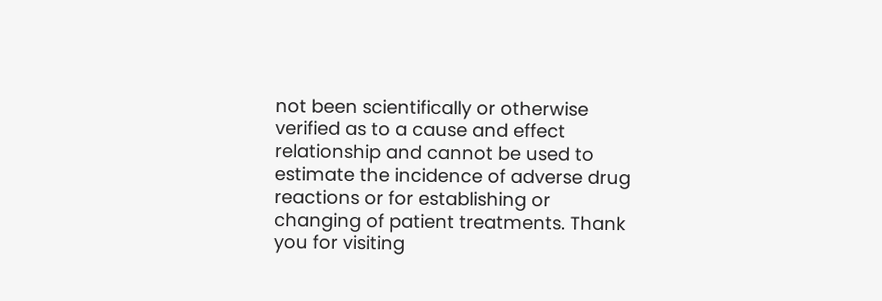not been scientifically or otherwise verified as to a cause and effect relationship and cannot be used to estimate the incidence of adverse drug reactions or for establishing or changing of patient treatments. Thank you for visiting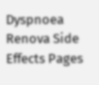Dyspnoea Renova Side Effects Pages